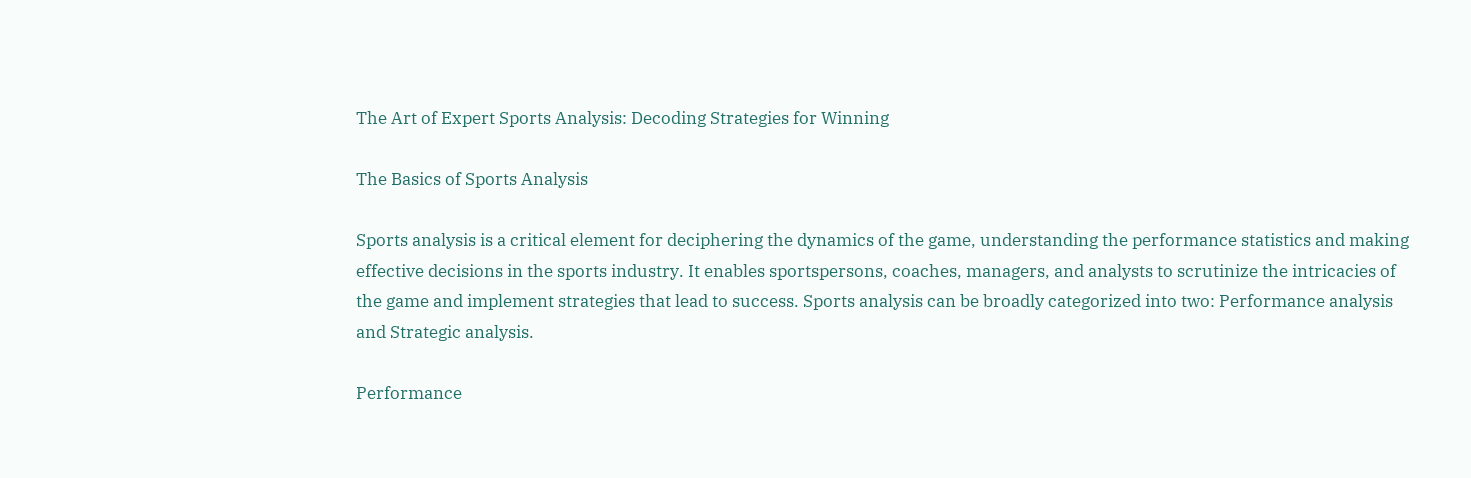The Art of Expert Sports Analysis: Decoding Strategies for Winning

The Basics of Sports Analysis

Sports analysis is a critical element for deciphering the dynamics of the game, understanding the performance statistics and making effective decisions in the sports industry. It enables sportspersons, coaches, managers, and analysts to scrutinize the intricacies of the game and implement strategies that lead to success. Sports analysis can be broadly categorized into two: Performance analysis and Strategic analysis.

Performance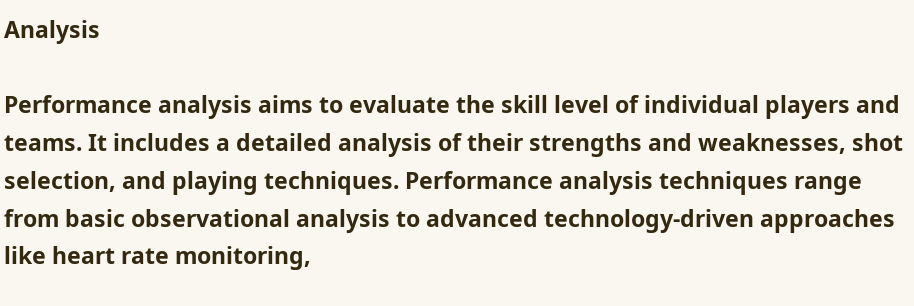Analysis

Performance analysis aims to evaluate the skill level of individual players and teams. It includes a detailed analysis of their strengths and weaknesses, shot selection, and playing techniques. Performance analysis techniques range from basic observational analysis to advanced technology-driven approaches like heart rate monitoring,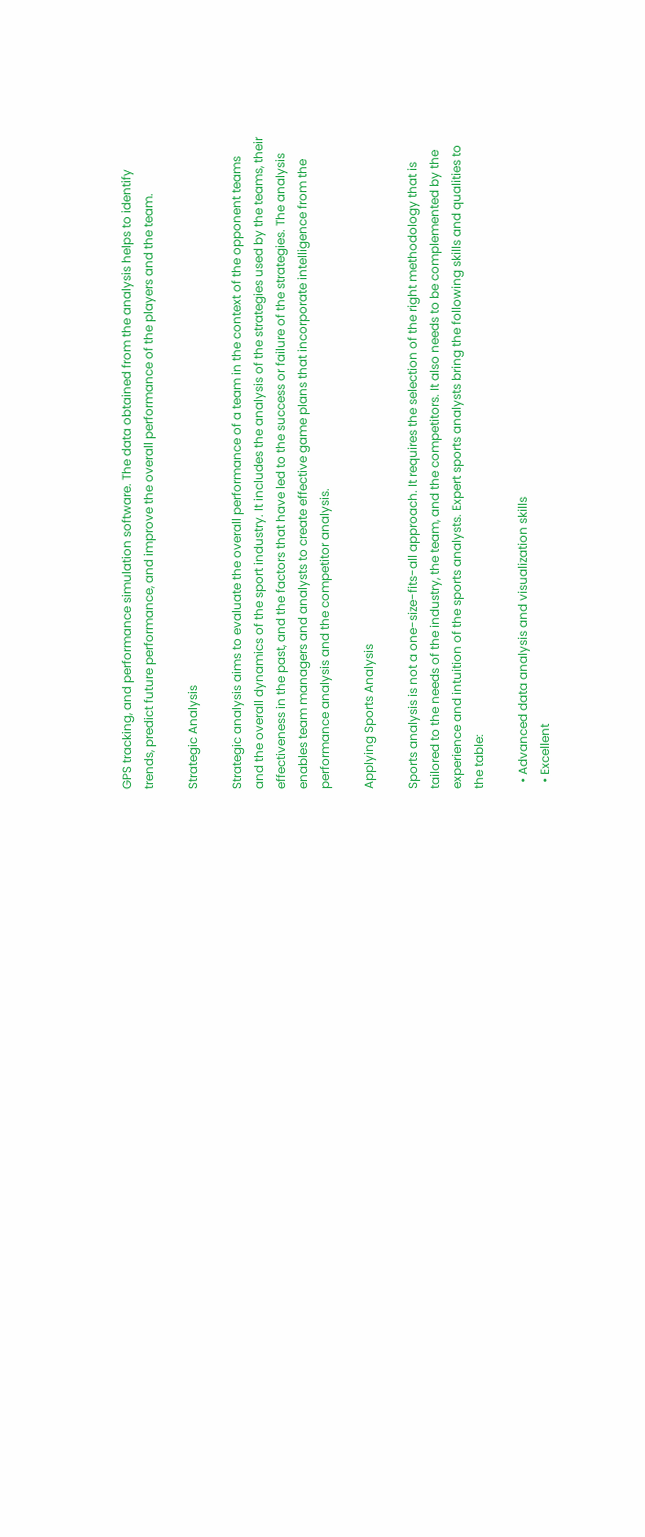GPS tracking, and performance simulation software. The data obtained from the analysis helps to identify trends, predict future performance, and improve the overall performance of the players and the team.

Strategic Analysis

Strategic analysis aims to evaluate the overall performance of a team in the context of the opponent teams and the overall dynamics of the sport industry. It includes the analysis of the strategies used by the teams, their effectiveness in the past, and the factors that have led to the success or failure of the strategies. The analysis enables team managers and analysts to create effective game plans that incorporate intelligence from the performance analysis and the competitor analysis.

Applying Sports Analysis

Sports analysis is not a one-size-fits-all approach. It requires the selection of the right methodology that is tailored to the needs of the industry, the team, and the competitors. It also needs to be complemented by the experience and intuition of the sports analysts. Expert sports analysts bring the following skills and qualities to the table:

  • Advanced data analysis and visualization skills
  • Excellent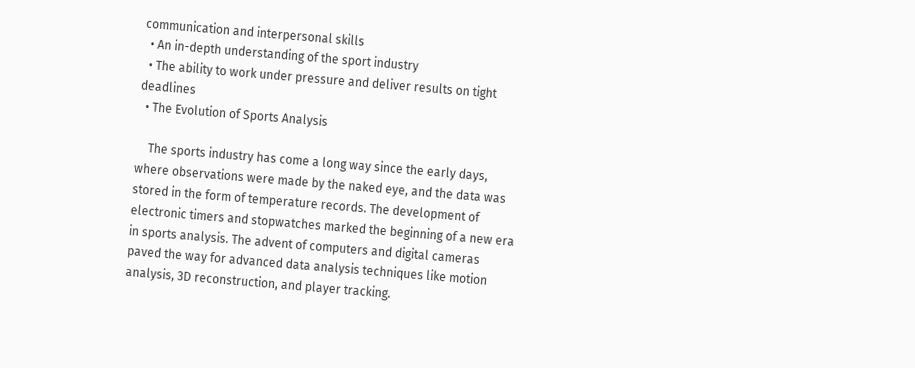communication and interpersonal skills
  • An in-depth understanding of the sport industry
  • The ability to work under pressure and deliver results on tight deadlines
  • The Evolution of Sports Analysis

    The sports industry has come a long way since the early days, where observations were made by the naked eye, and the data was stored in the form of temperature records. The development of electronic timers and stopwatches marked the beginning of a new era in sports analysis. The advent of computers and digital cameras paved the way for advanced data analysis techniques like motion analysis, 3D reconstruction, and player tracking.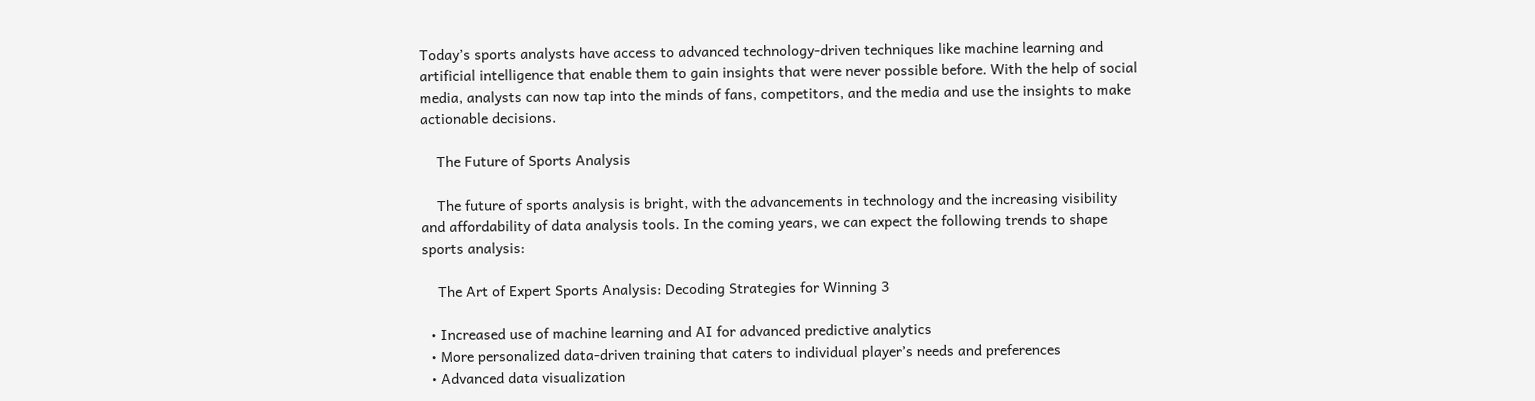Today’s sports analysts have access to advanced technology-driven techniques like machine learning and artificial intelligence that enable them to gain insights that were never possible before. With the help of social media, analysts can now tap into the minds of fans, competitors, and the media and use the insights to make actionable decisions.

    The Future of Sports Analysis

    The future of sports analysis is bright, with the advancements in technology and the increasing visibility and affordability of data analysis tools. In the coming years, we can expect the following trends to shape sports analysis:

    The Art of Expert Sports Analysis: Decoding Strategies for Winning 3

  • Increased use of machine learning and AI for advanced predictive analytics
  • More personalized data-driven training that caters to individual player’s needs and preferences
  • Advanced data visualization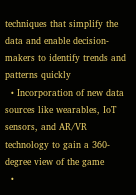techniques that simplify the data and enable decision-makers to identify trends and patterns quickly
  • Incorporation of new data sources like wearables, IoT sensors, and AR/VR technology to gain a 360-degree view of the game
  •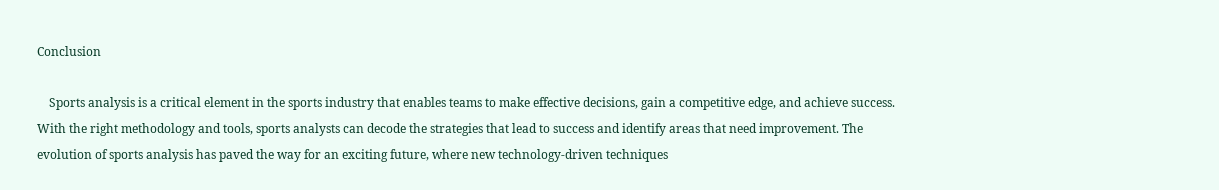Conclusion

    Sports analysis is a critical element in the sports industry that enables teams to make effective decisions, gain a competitive edge, and achieve success. With the right methodology and tools, sports analysts can decode the strategies that lead to success and identify areas that need improvement. The evolution of sports analysis has paved the way for an exciting future, where new technology-driven techniques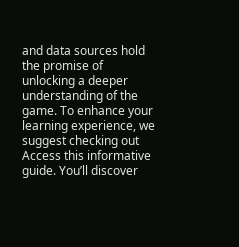and data sources hold the promise of unlocking a deeper understanding of the game. To enhance your learning experience, we suggest checking out Access this informative guide. You’ll discover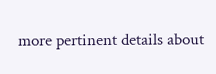more pertinent details about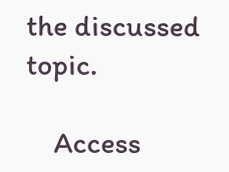the discussed topic.

    Access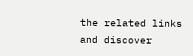the related links and discover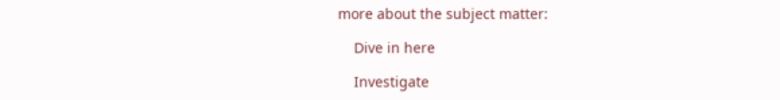more about the subject matter:

    Dive in here

    Investigate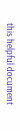this helpful document